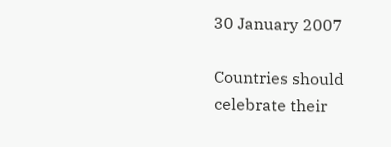30 January 2007

Countries should celebrate their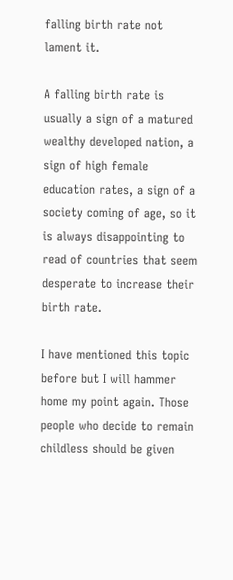falling birth rate not lament it.

A falling birth rate is usually a sign of a matured wealthy developed nation, a sign of high female education rates, a sign of a society coming of age, so it is always disappointing to read of countries that seem desperate to increase their birth rate.

I have mentioned this topic before but I will hammer home my point again. Those people who decide to remain childless should be given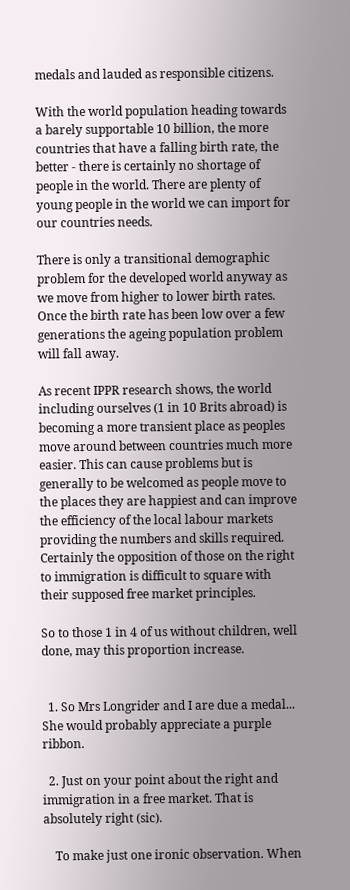medals and lauded as responsible citizens.

With the world population heading towards a barely supportable 10 billion, the more countries that have a falling birth rate, the better - there is certainly no shortage of people in the world. There are plenty of young people in the world we can import for our countries needs.

There is only a transitional demographic problem for the developed world anyway as we move from higher to lower birth rates. Once the birth rate has been low over a few generations the ageing population problem will fall away.

As recent IPPR research shows, the world including ourselves (1 in 10 Brits abroad) is becoming a more transient place as peoples move around between countries much more easier. This can cause problems but is generally to be welcomed as people move to the places they are happiest and can improve the efficiency of the local labour markets providing the numbers and skills required. Certainly the opposition of those on the right to immigration is difficult to square with their supposed free market principles.

So to those 1 in 4 of us without children, well done, may this proportion increase.


  1. So Mrs Longrider and I are due a medal... She would probably appreciate a purple ribbon.

  2. Just on your point about the right and immigration in a free market. That is absolutely right (sic).

    To make just one ironic observation. When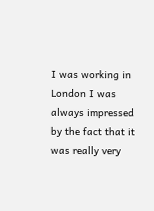I was working in London I was always impressed by the fact that it was really very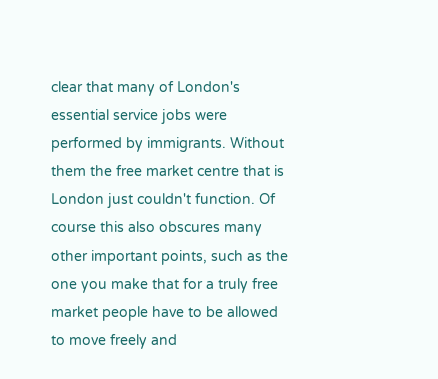clear that many of London's essential service jobs were performed by immigrants. Without them the free market centre that is London just couldn't function. Of course this also obscures many other important points, such as the one you make that for a truly free market people have to be allowed to move freely and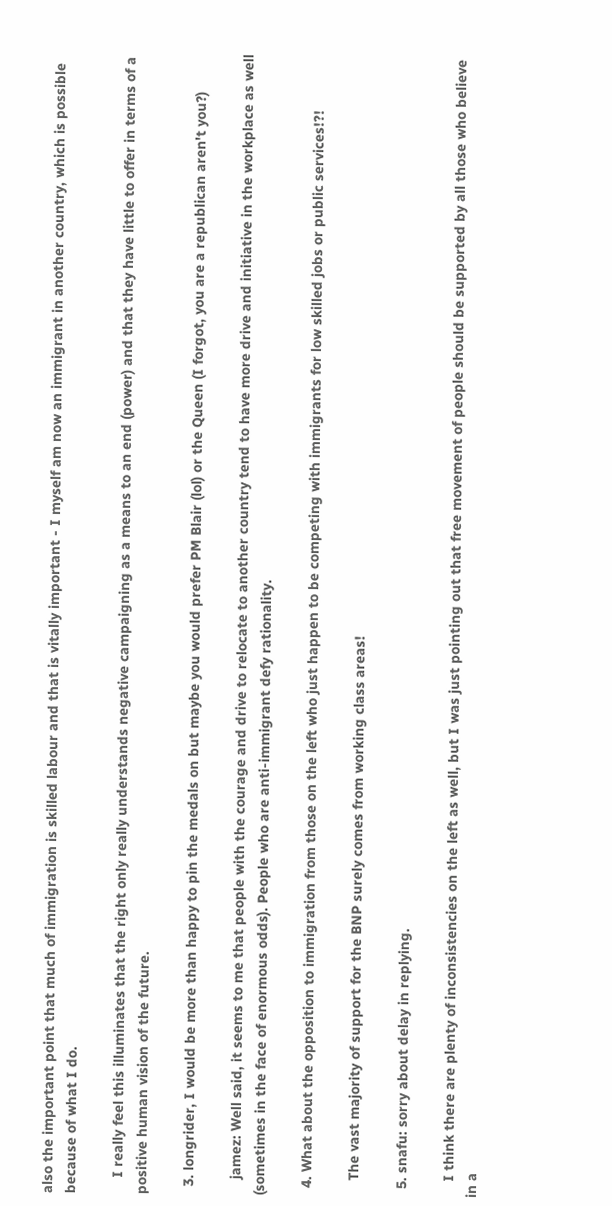also the important point that much of immigration is skilled labour and that is vitally important - I myself am now an immigrant in another country, which is possible because of what I do.

    I really feel this illuminates that the right only really understands negative campaigning as a means to an end (power) and that they have little to offer in terms of a positive human vision of the future.

  3. longrider, I would be more than happy to pin the medals on but maybe you would prefer PM Blair (lol) or the Queen (I forgot, you are a republican aren't you?)

    jamez: Well said, it seems to me that people with the courage and drive to relocate to another country tend to have more drive and initiative in the workplace as well (sometimes in the face of enormous odds). People who are anti-immigrant defy rationality.

  4. What about the opposition to immigration from those on the left who just happen to be competing with immigrants for low skilled jobs or public services!?!

    The vast majority of support for the BNP surely comes from working class areas!

  5. snafu: sorry about delay in replying.

    I think there are plenty of inconsistencies on the left as well, but I was just pointing out that free movement of people should be supported by all those who believe in a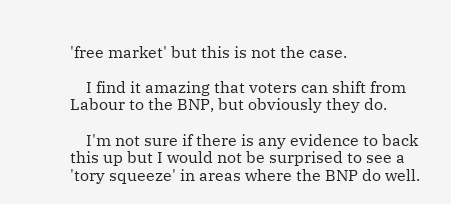'free market' but this is not the case.

    I find it amazing that voters can shift from Labour to the BNP, but obviously they do.

    I'm not sure if there is any evidence to back this up but I would not be surprised to see a 'tory squeeze' in areas where the BNP do well.